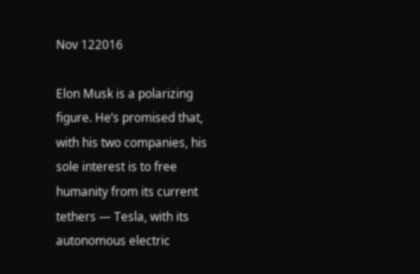Nov 122016

Elon Musk is a polarizing figure. He’s promised that, with his two companies, his sole interest is to free humanity from its current tethers — Tesla, with its autonomous electric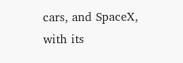cars, and SpaceX, with its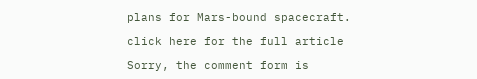plans for Mars-bound spacecraft.

click here for the full article

Sorry, the comment form is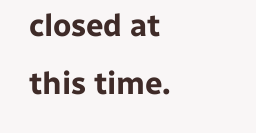closed at this time.